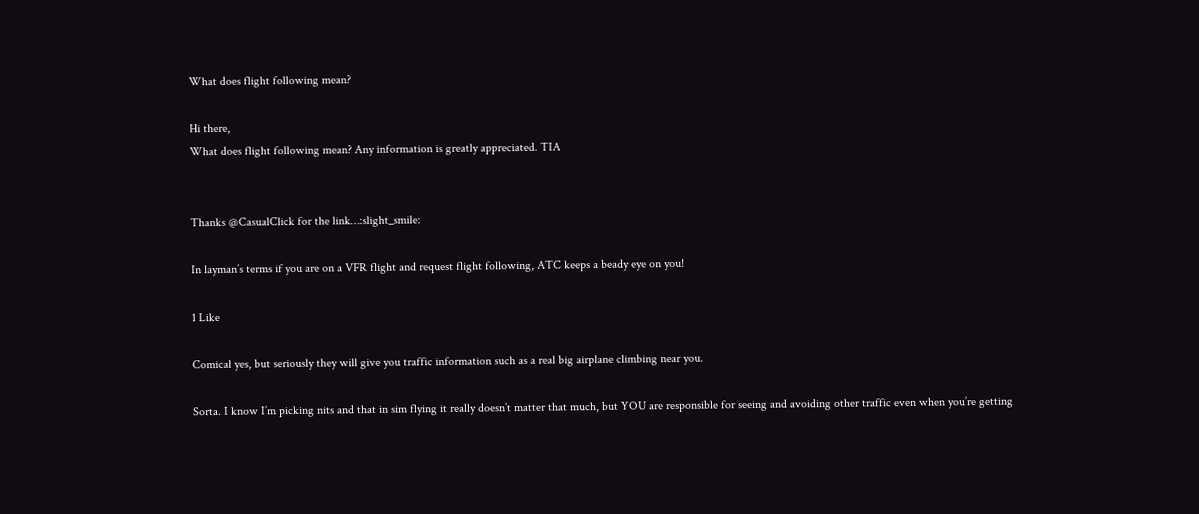What does flight following mean?

Hi there,
What does flight following mean? Any information is greatly appreciated. TIA


Thanks @CasualClick for the link…:slight_smile:

In layman’s terms if you are on a VFR flight and request flight following, ATC keeps a beady eye on you!

1 Like

Comical yes, but seriously they will give you traffic information such as a real big airplane climbing near you.

Sorta. I know I’m picking nits and that in sim flying it really doesn’t matter that much, but YOU are responsible for seeing and avoiding other traffic even when you’re getting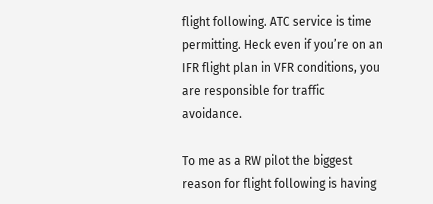flight following. ATC service is time permitting. Heck even if you’re on an IFR flight plan in VFR conditions, you are responsible for traffic avoidance.

To me as a RW pilot the biggest reason for flight following is having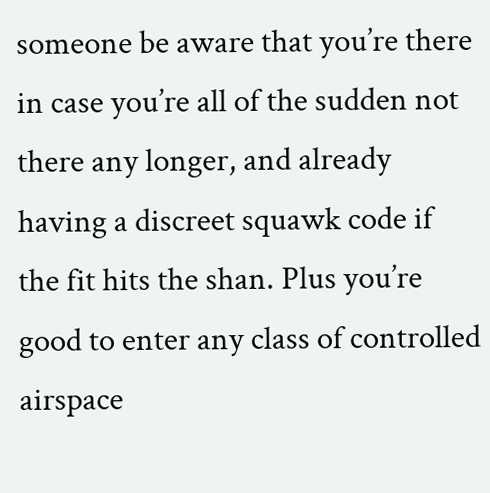someone be aware that you’re there in case you’re all of the sudden not there any longer, and already having a discreet squawk code if the fit hits the shan. Plus you’re good to enter any class of controlled airspace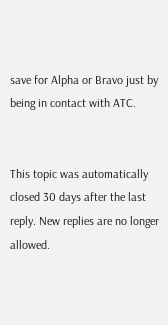save for Alpha or Bravo just by being in contact with ATC.


This topic was automatically closed 30 days after the last reply. New replies are no longer allowed.